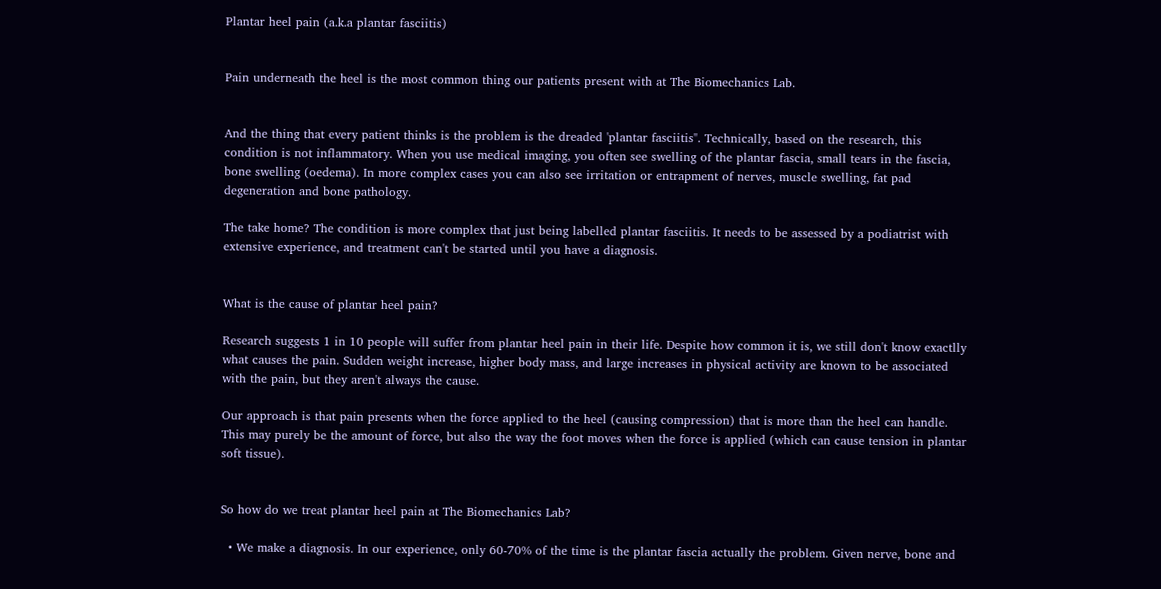Plantar heel pain (a.k.a plantar fasciitis)


Pain underneath the heel is the most common thing our patients present with at The Biomechanics Lab.


And the thing that every patient thinks is the problem is the dreaded 'plantar fasciitis". Technically, based on the research, this condition is not inflammatory. When you use medical imaging, you often see swelling of the plantar fascia, small tears in the fascia, bone swelling (oedema). In more complex cases you can also see irritation or entrapment of nerves, muscle swelling, fat pad degeneration and bone pathology.

The take home? The condition is more complex that just being labelled plantar fasciitis. It needs to be assessed by a podiatrist with extensive experience, and treatment can't be started until you have a diagnosis.


What is the cause of plantar heel pain?

Research suggests 1 in 10 people will suffer from plantar heel pain in their life. Despite how common it is, we still don't know exactlly what causes the pain. Sudden weight increase, higher body mass, and large increases in physical activity are known to be associated with the pain, but they aren't always the cause.

Our approach is that pain presents when the force applied to the heel (causing compression) that is more than the heel can handle. This may purely be the amount of force, but also the way the foot moves when the force is applied (which can cause tension in plantar soft tissue).


So how do we treat plantar heel pain at The Biomechanics Lab?

  • We make a diagnosis. In our experience, only 60-70% of the time is the plantar fascia actually the problem. Given nerve, bone and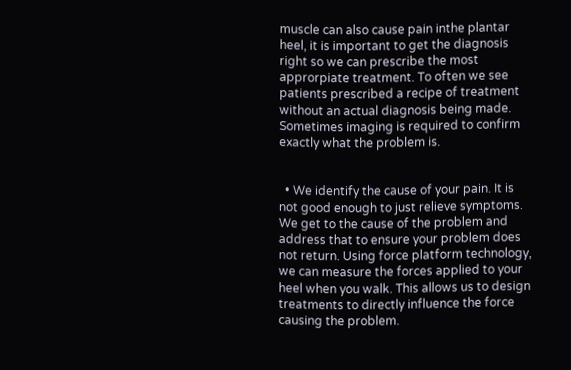muscle can also cause pain inthe plantar heel, it is important to get the diagnosis right so we can prescribe the most approrpiate treatment. To often we see patients prescribed a recipe of treatment without an actual diagnosis being made. Sometimes imaging is required to confirm exactly what the problem is.


  • We identify the cause of your pain. It is not good enough to just relieve symptoms. We get to the cause of the problem and address that to ensure your problem does not return. Using force platform technology, we can measure the forces applied to your heel when you walk. This allows us to design treatments to directly influence the force causing the problem.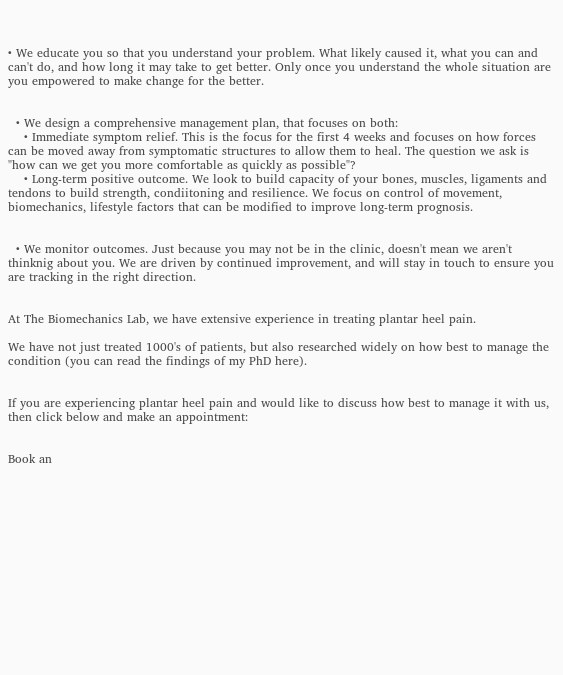• We educate you so that you understand your problem. What likely caused it, what you can and can't do, and how long it may take to get better. Only once you understand the whole situation are you empowered to make change for the better.


  • We design a comprehensive management plan, that focuses on both:
    • Immediate symptom relief. This is the focus for the first 4 weeks and focuses on how forces can be moved away from symptomatic structures to allow them to heal. The question we ask is "how can we get you more comfortable as quickly as possible"?
    • Long-term positive outcome. We look to build capacity of your bones, muscles, ligaments and tendons to build strength, condiitoning and resilience. We focus on control of movement, biomechanics, lifestyle factors that can be modified to improve long-term prognosis.


  • We monitor outcomes. Just because you may not be in the clinic, doesn't mean we aren't thinknig about you. We are driven by continued improvement, and will stay in touch to ensure you are tracking in the right direction.


At The Biomechanics Lab, we have extensive experience in treating plantar heel pain.

We have not just treated 1000's of patients, but also researched widely on how best to manage the condition (you can read the findings of my PhD here).


If you are experiencing plantar heel pain and would like to discuss how best to manage it with us, then click below and make an appointment:


Book an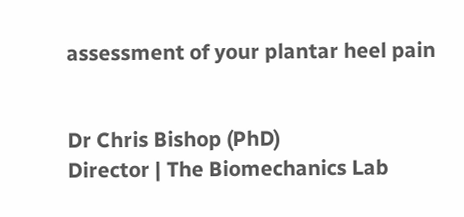assessment of your plantar heel pain


Dr Chris Bishop (PhD)
Director | The Biomechanics Lab